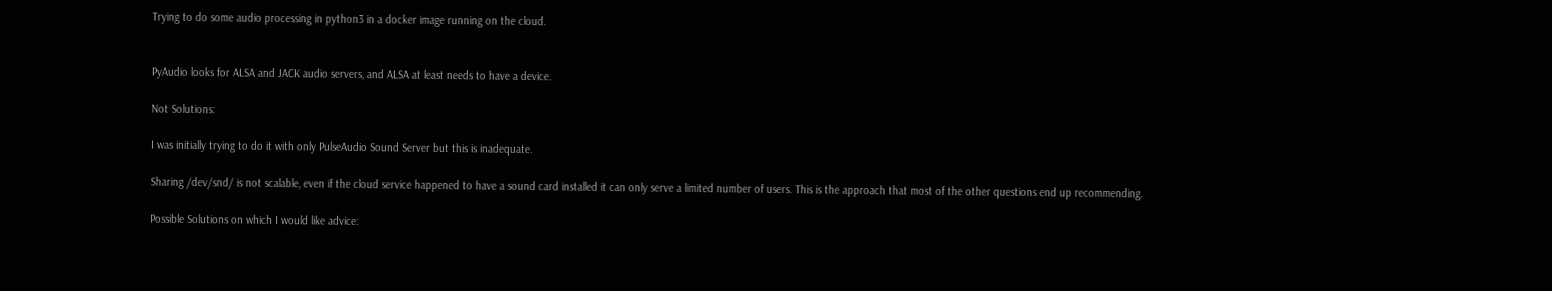Trying to do some audio processing in python3 in a docker image running on the cloud.


PyAudio looks for ALSA and JACK audio servers, and ALSA at least needs to have a device.

Not Solutions:

I was initially trying to do it with only PulseAudio Sound Server but this is inadequate.

Sharing /dev/snd/ is not scalable, even if the cloud service happened to have a sound card installed it can only serve a limited number of users. This is the approach that most of the other questions end up recommending.

Possible Solutions on which I would like advice: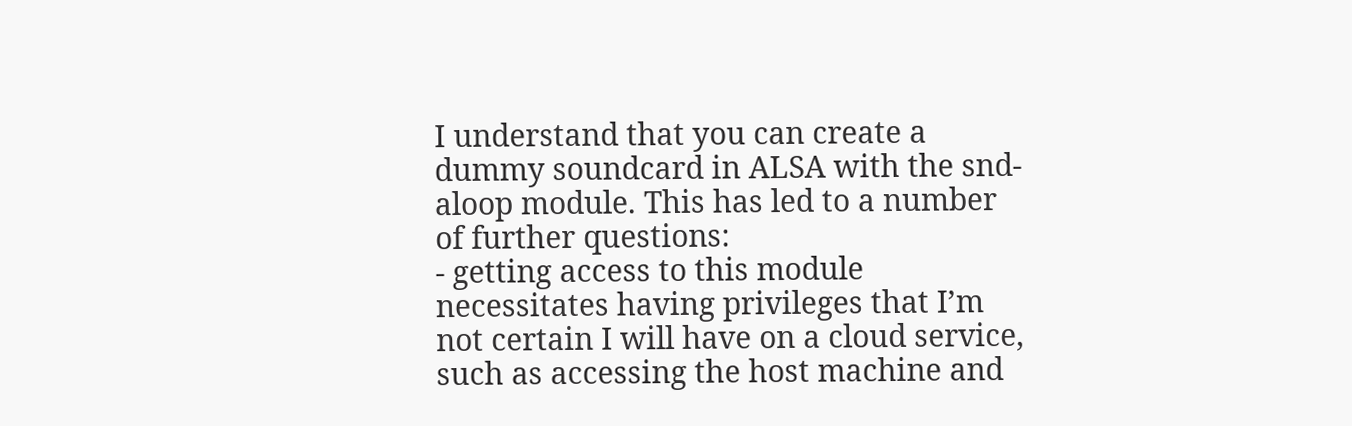I understand that you can create a dummy soundcard in ALSA with the snd-aloop module. This has led to a number of further questions:
- getting access to this module necessitates having privileges that I’m not certain I will have on a cloud service, such as accessing the host machine and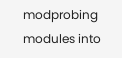modprobing modules into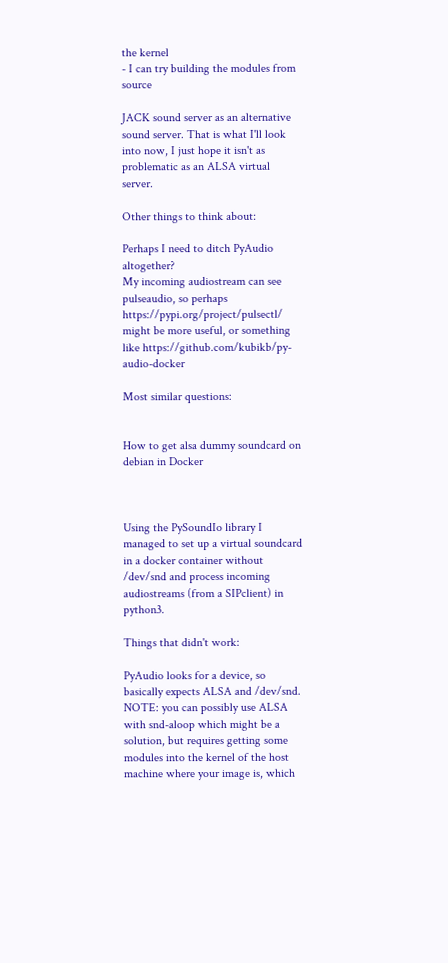the kernel
- I can try building the modules from source

JACK sound server as an alternative sound server. That is what I'll look into now, I just hope it isn't as problematic as an ALSA virtual server.

Other things to think about:

Perhaps I need to ditch PyAudio altogether?
My incoming audiostream can see pulseaudio, so perhaps https://pypi.org/project/pulsectl/ might be more useful, or something like https://github.com/kubikb/py-audio-docker

Most similar questions:


How to get alsa dummy soundcard on debian in Docker



Using the PySoundIo library I managed to set up a virtual soundcard in a docker container without /dev/snd and process incoming audiostreams (from a SIPclient) in python3.

Things that didn't work:

PyAudio looks for a device, so basically expects ALSA and /dev/snd. NOTE: you can possibly use ALSA with snd-aloop which might be a solution, but requires getting some modules into the kernel of the host machine where your image is, which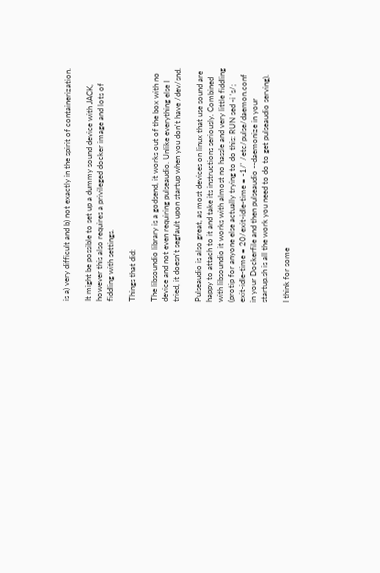is a) very difficult and b) not exactly in the spirit of containerization.

It might be possible to set up a dummy sound device with JACK, however this also requires a privileged docker image and lots of fiddling with settings.

Things that did:

The libsoundio library is a godsend, it works out of the box with no device and not even requiring pulseaudio. Unlike everything else I tried, it doesn't segfault upon startup when you don't have /dev/snd.

Pulseaudio is also great, as most devices on linux that use sound are happy to attach to it and take its instructions seriously. Combined with libsoundio it works with almost no hassle and very little fiddling (protip for anyone else actually trying to do this: RUN sed -i 's/; exit-idle-time = 20/exit-idle-time = -1/' /etc/pulse/daemon.conf in your Dockerfile and then pulseaudio --daemonize in your startup.sh is all the work you need to do to get pulseaudio serving).

I think for some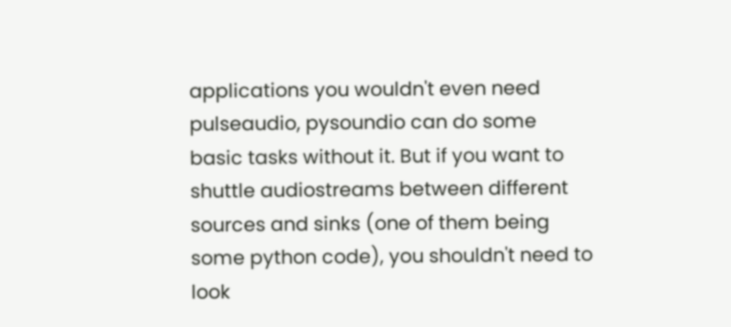applications you wouldn't even need pulseaudio, pysoundio can do some basic tasks without it. But if you want to shuttle audiostreams between different sources and sinks (one of them being some python code), you shouldn't need to look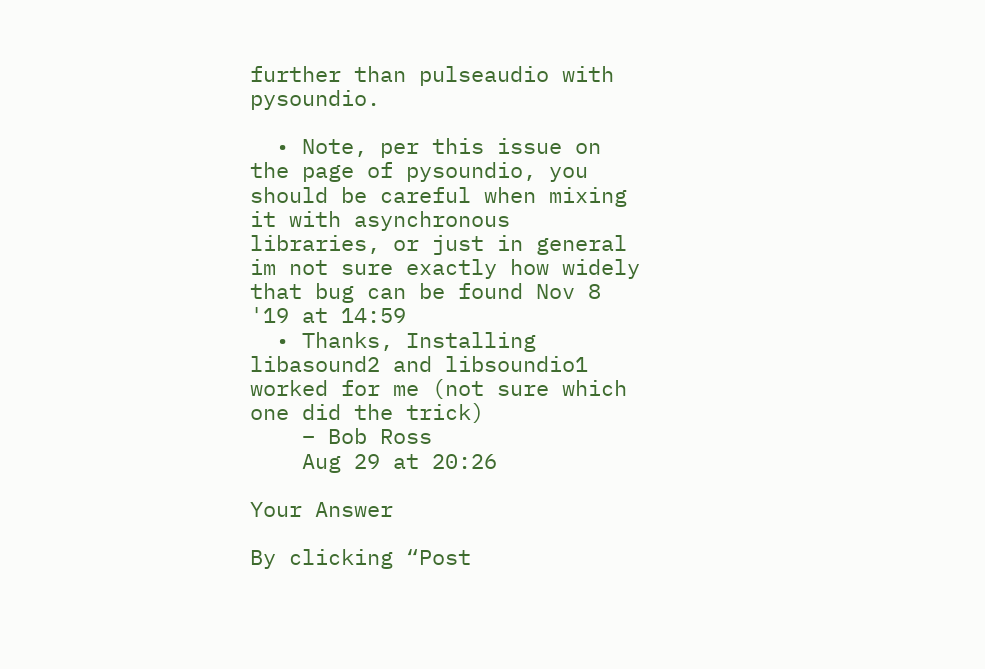further than pulseaudio with pysoundio.

  • Note, per this issue on the page of pysoundio, you should be careful when mixing it with asynchronous libraries, or just in general im not sure exactly how widely that bug can be found Nov 8 '19 at 14:59
  • Thanks, Installing libasound2 and libsoundio1 worked for me (not sure which one did the trick)
    – Bob Ross
    Aug 29 at 20:26

Your Answer

By clicking “Post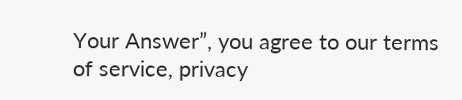Your Answer”, you agree to our terms of service, privacy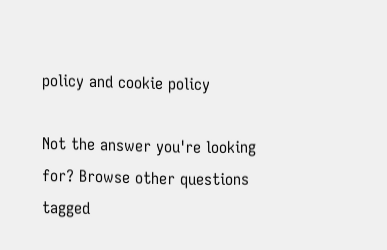policy and cookie policy

Not the answer you're looking for? Browse other questions tagged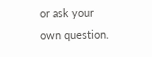or ask your own question.